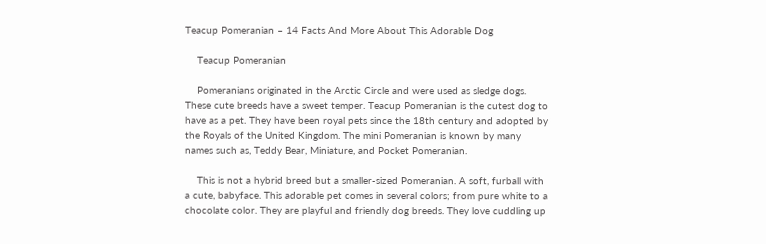Teacup Pomeranian – 14 Facts And More About This Adorable Dog

    Teacup Pomeranian

    Pomeranians originated in the Arctic Circle and were used as sledge dogs. These cute breeds have a sweet temper. Teacup Pomeranian is the cutest dog to have as a pet. They have been royal pets since the 18th century and adopted by the Royals of the United Kingdom. The mini Pomeranian is known by many names such as, Teddy Bear, Miniature, and Pocket Pomeranian.

    This is not a hybrid breed but a smaller-sized Pomeranian. A soft, furball with a cute, babyface. This adorable pet comes in several colors; from pure white to a chocolate color. They are playful and friendly dog breeds. They love cuddling up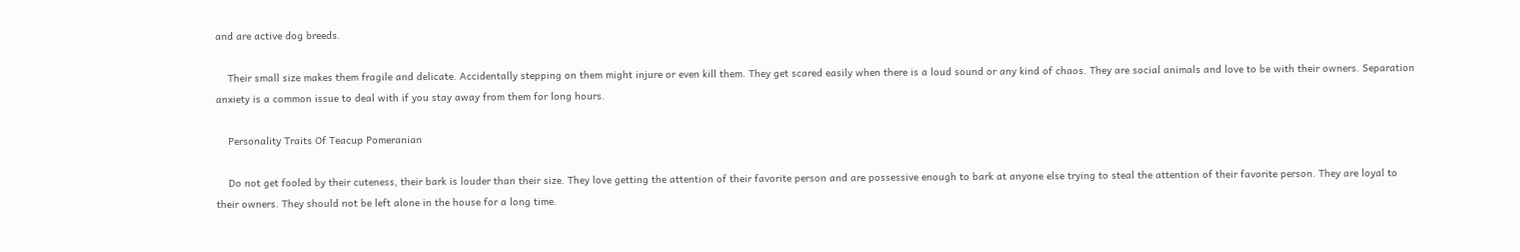and are active dog breeds.

    Their small size makes them fragile and delicate. Accidentally stepping on them might injure or even kill them. They get scared easily when there is a loud sound or any kind of chaos. They are social animals and love to be with their owners. Separation anxiety is a common issue to deal with if you stay away from them for long hours.

    Personality Traits Of Teacup Pomeranian

    Do not get fooled by their cuteness, their bark is louder than their size. They love getting the attention of their favorite person and are possessive enough to bark at anyone else trying to steal the attention of their favorite person. They are loyal to their owners. They should not be left alone in the house for a long time.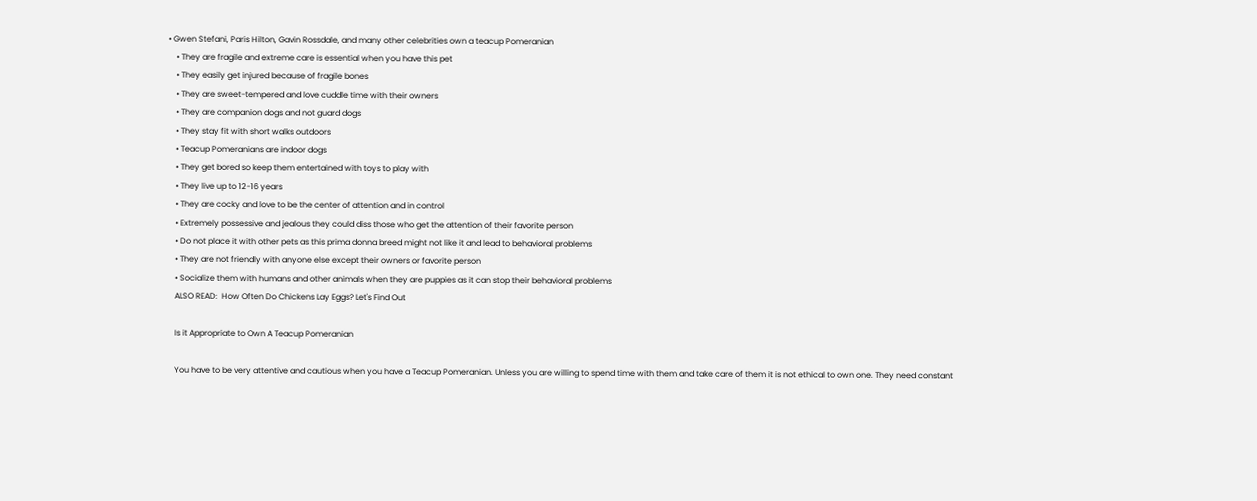• Gwen Stefani, Paris Hilton, Gavin Rossdale, and many other celebrities own a teacup Pomeranian
    • They are fragile and extreme care is essential when you have this pet
    • They easily get injured because of fragile bones
    • They are sweet-tempered and love cuddle time with their owners
    • They are companion dogs and not guard dogs
    • They stay fit with short walks outdoors
    • Teacup Pomeranians are indoor dogs
    • They get bored so keep them entertained with toys to play with
    • They live up to 12-16 years
    • They are cocky and love to be the center of attention and in control
    • Extremely possessive and jealous they could diss those who get the attention of their favorite person
    • Do not place it with other pets as this prima donna breed might not like it and lead to behavioral problems
    • They are not friendly with anyone else except their owners or favorite person
    • Socialize them with humans and other animals when they are puppies as it can stop their behavioral problems
    ALSO READ:  How Often Do Chickens Lay Eggs? Let's Find Out

    Is it Appropriate to Own A Teacup Pomeranian

    You have to be very attentive and cautious when you have a Teacup Pomeranian. Unless you are willing to spend time with them and take care of them it is not ethical to own one. They need constant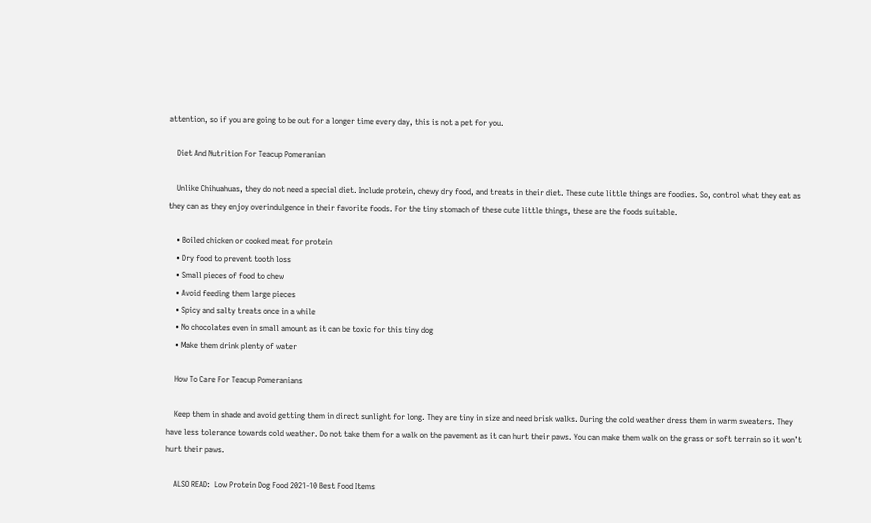attention, so if you are going to be out for a longer time every day, this is not a pet for you.

    Diet And Nutrition For Teacup Pomeranian

    Unlike Chihuahuas, they do not need a special diet. Include protein, chewy dry food, and treats in their diet. These cute little things are foodies. So, control what they eat as they can as they enjoy overindulgence in their favorite foods. For the tiny stomach of these cute little things, these are the foods suitable.

    • Boiled chicken or cooked meat for protein
    • Dry food to prevent tooth loss
    • Small pieces of food to chew
    • Avoid feeding them large pieces
    • Spicy and salty treats once in a while
    • No chocolates even in small amount as it can be toxic for this tiny dog
    • Make them drink plenty of water

    How To Care For Teacup Pomeranians

    Keep them in shade and avoid getting them in direct sunlight for long. They are tiny in size and need brisk walks. During the cold weather dress them in warm sweaters. They have less tolerance towards cold weather. Do not take them for a walk on the pavement as it can hurt their paws. You can make them walk on the grass or soft terrain so it won’t hurt their paws.

    ALSO READ:  Low Protein Dog Food 2021-10 Best Food Items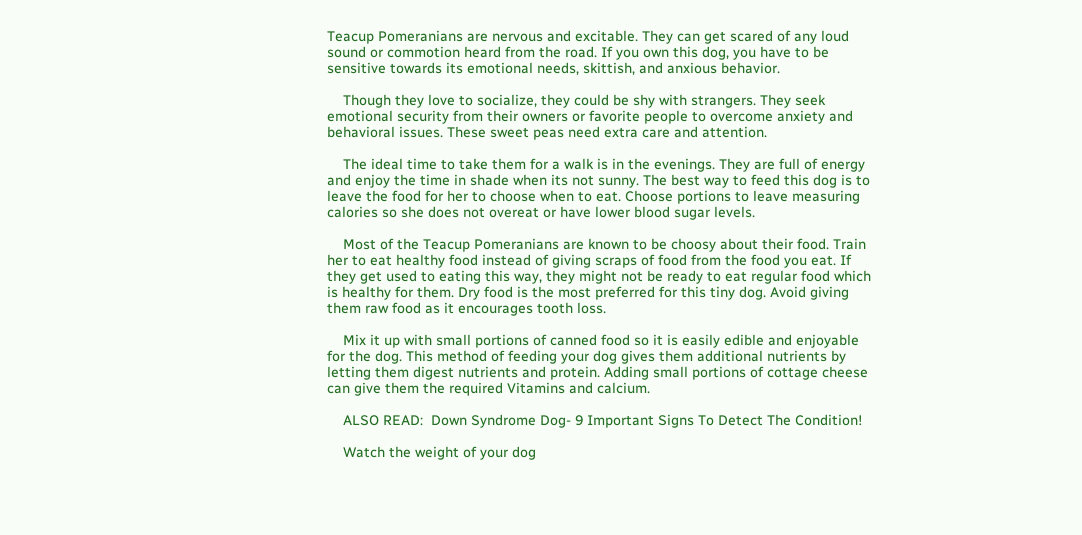Teacup Pomeranians are nervous and excitable. They can get scared of any loud sound or commotion heard from the road. If you own this dog, you have to be sensitive towards its emotional needs, skittish, and anxious behavior.

    Though they love to socialize, they could be shy with strangers. They seek emotional security from their owners or favorite people to overcome anxiety and behavioral issues. These sweet peas need extra care and attention.

    The ideal time to take them for a walk is in the evenings. They are full of energy and enjoy the time in shade when its not sunny. The best way to feed this dog is to leave the food for her to choose when to eat. Choose portions to leave measuring calories so she does not overeat or have lower blood sugar levels.

    Most of the Teacup Pomeranians are known to be choosy about their food. Train her to eat healthy food instead of giving scraps of food from the food you eat. If they get used to eating this way, they might not be ready to eat regular food which is healthy for them. Dry food is the most preferred for this tiny dog. Avoid giving them raw food as it encourages tooth loss.

    Mix it up with small portions of canned food so it is easily edible and enjoyable for the dog. This method of feeding your dog gives them additional nutrients by letting them digest nutrients and protein. Adding small portions of cottage cheese can give them the required Vitamins and calcium.

    ALSO READ:  Down Syndrome Dog- 9 Important Signs To Detect The Condition!

    Watch the weight of your dog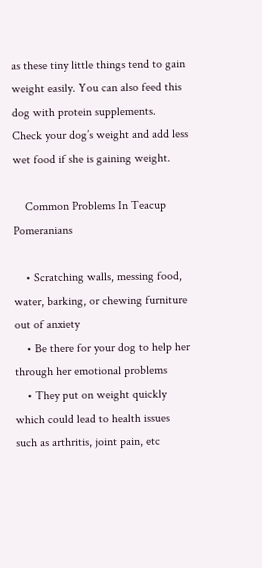as these tiny little things tend to gain weight easily. You can also feed this dog with protein supplements. Check your dog’s weight and add less wet food if she is gaining weight.

    Common Problems In Teacup Pomeranians

    • Scratching walls, messing food, water, barking, or chewing furniture out of anxiety
    • Be there for your dog to help her through her emotional problems
    • They put on weight quickly which could lead to health issues such as arthritis, joint pain, etc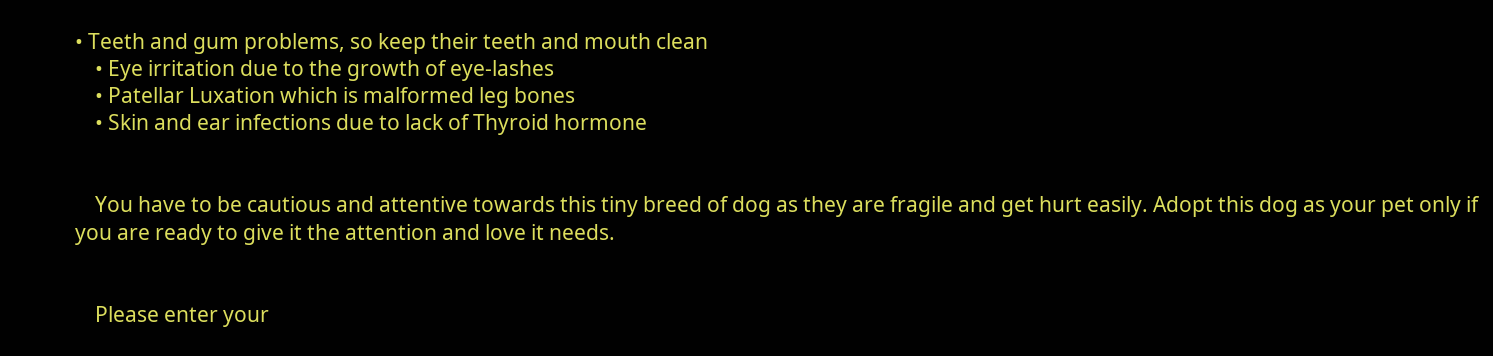• Teeth and gum problems, so keep their teeth and mouth clean
    • Eye irritation due to the growth of eye-lashes
    • Patellar Luxation which is malformed leg bones
    • Skin and ear infections due to lack of Thyroid hormone


    You have to be cautious and attentive towards this tiny breed of dog as they are fragile and get hurt easily. Adopt this dog as your pet only if you are ready to give it the attention and love it needs.


    Please enter your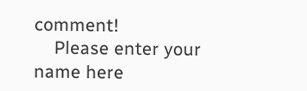comment!
    Please enter your name here